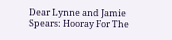Dear Lynne and Jamie Spears: Hooray For The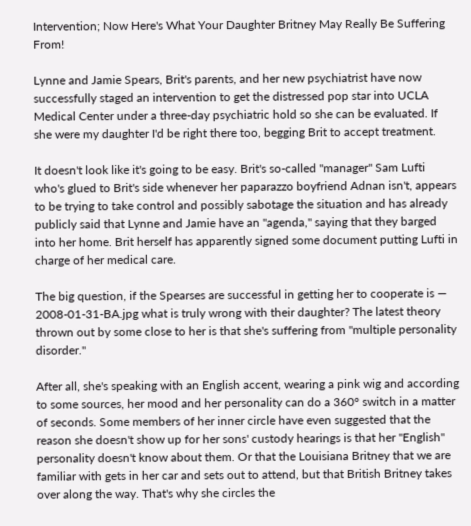Intervention; Now Here's What Your Daughter Britney May Really Be Suffering From!

Lynne and Jamie Spears, Brit's parents, and her new psychiatrist have now successfully staged an intervention to get the distressed pop star into UCLA Medical Center under a three-day psychiatric hold so she can be evaluated. If she were my daughter I'd be right there too, begging Brit to accept treatment.

It doesn't look like it's going to be easy. Brit's so-called "manager" Sam Lufti who's glued to Brit's side whenever her paparazzo boyfriend Adnan isn't, appears to be trying to take control and possibly sabotage the situation and has already publicly said that Lynne and Jamie have an "agenda," saying that they barged into her home. Brit herself has apparently signed some document putting Lufti in charge of her medical care.

The big question, if the Spearses are successful in getting her to cooperate is — 2008-01-31-BA.jpg what is truly wrong with their daughter? The latest theory thrown out by some close to her is that she's suffering from "multiple personality disorder."

After all, she's speaking with an English accent, wearing a pink wig and according to some sources, her mood and her personality can do a 360° switch in a matter of seconds. Some members of her inner circle have even suggested that the reason she doesn't show up for her sons' custody hearings is that her "English" personality doesn't know about them. Or that the Louisiana Britney that we are familiar with gets in her car and sets out to attend, but that British Britney takes over along the way. That's why she circles the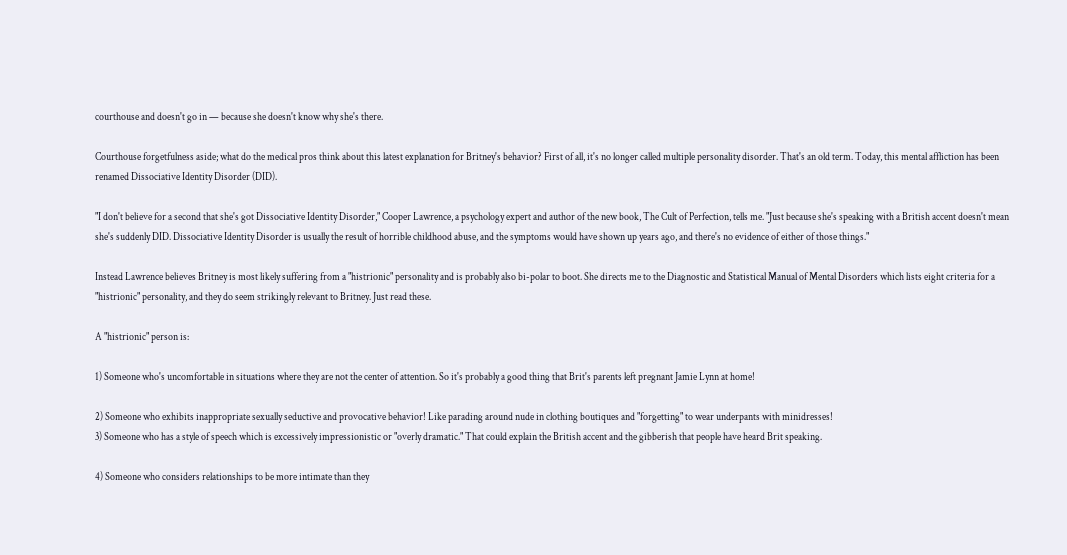courthouse and doesn't go in — because she doesn't know why she's there.

Courthouse forgetfulness aside; what do the medical pros think about this latest explanation for Britney's behavior? First of all, it's no longer called multiple personality disorder. That's an old term. Today, this mental affliction has been renamed Dissociative Identity Disorder (DID).

"I don't believe for a second that she's got Dissociative Identity Disorder," Cooper Lawrence, a psychology expert and author of the new book, The Cult of Perfection, tells me. "Just because she's speaking with a British accent doesn't mean she's suddenly DID. Dissociative Identity Disorder is usually the result of horrible childhood abuse, and the symptoms would have shown up years ago, and there's no evidence of either of those things."

Instead Lawrence believes Britney is most likely suffering from a "histrionic" personality and is probably also bi-polar to boot. She directs me to the Diagnostic and Statistical Manual of Mental Disorders which lists eight criteria for a "histrionic" personality, and they do seem strikingly relevant to Britney. Just read these.

A "histrionic" person is:

1) Someone who's uncomfortable in situations where they are not the center of attention. So it's probably a good thing that Brit's parents left pregnant Jamie Lynn at home!

2) Someone who exhibits inappropriate sexually seductive and provocative behavior! Like parading around nude in clothing boutiques and "forgetting" to wear underpants with minidresses!
3) Someone who has a style of speech which is excessively impressionistic or "overly dramatic." That could explain the British accent and the gibberish that people have heard Brit speaking.

4) Someone who considers relationships to be more intimate than they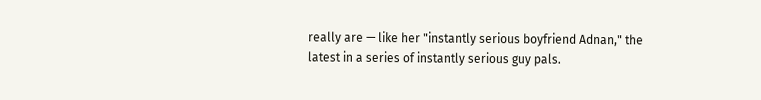really are — like her "instantly serious boyfriend Adnan," the latest in a series of instantly serious guy pals.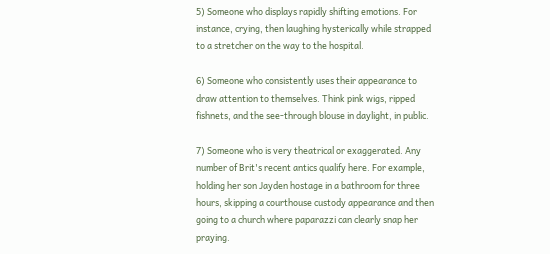5) Someone who displays rapidly shifting emotions. For instance, crying, then laughing hysterically while strapped to a stretcher on the way to the hospital.

6) Someone who consistently uses their appearance to draw attention to themselves. Think pink wigs, ripped fishnets, and the see-through blouse in daylight, in public.

7) Someone who is very theatrical or exaggerated. Any number of Brit's recent antics qualify here. For example, holding her son Jayden hostage in a bathroom for three hours, skipping a courthouse custody appearance and then going to a church where paparazzi can clearly snap her praying.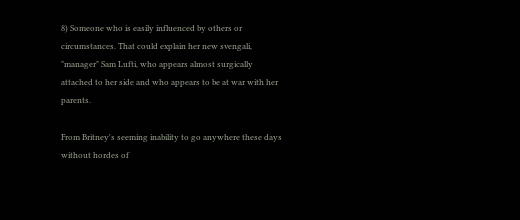8) Someone who is easily influenced by others or circumstances. That could explain her new svengali, "manager" Sam Lufti, who appears almost surgically attached to her side and who appears to be at war with her parents.

From Britney's seeming inability to go anywhere these days without hordes of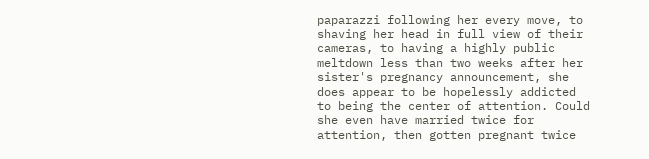paparazzi following her every move, to shaving her head in full view of their cameras, to having a highly public meltdown less than two weeks after her sister's pregnancy announcement, she does appear to be hopelessly addicted to being the center of attention. Could she even have married twice for attention, then gotten pregnant twice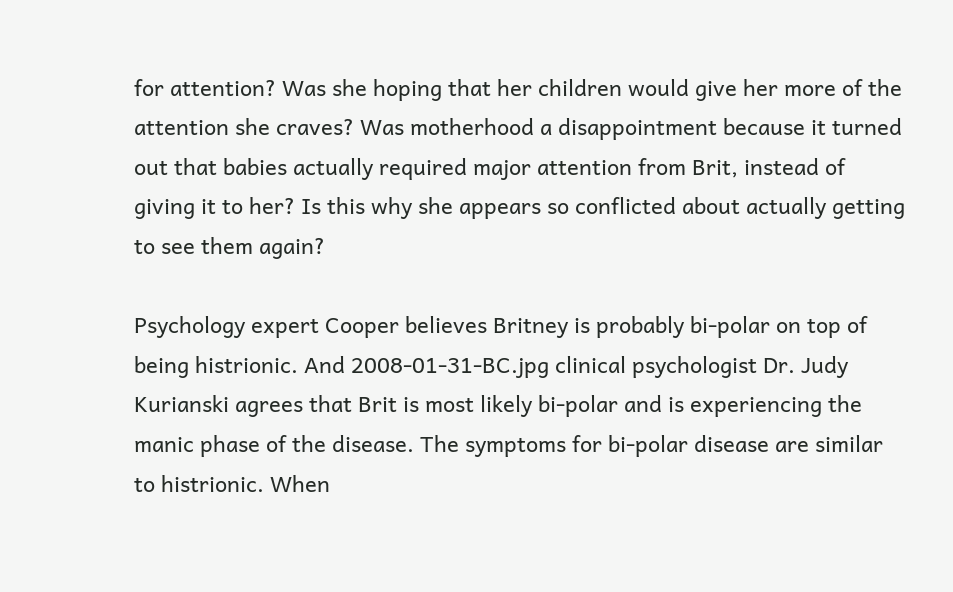for attention? Was she hoping that her children would give her more of the attention she craves? Was motherhood a disappointment because it turned out that babies actually required major attention from Brit, instead of giving it to her? Is this why she appears so conflicted about actually getting to see them again?

Psychology expert Cooper believes Britney is probably bi-polar on top of being histrionic. And 2008-01-31-BC.jpg clinical psychologist Dr. Judy Kurianski agrees that Brit is most likely bi-polar and is experiencing the manic phase of the disease. The symptoms for bi-polar disease are similar to histrionic. When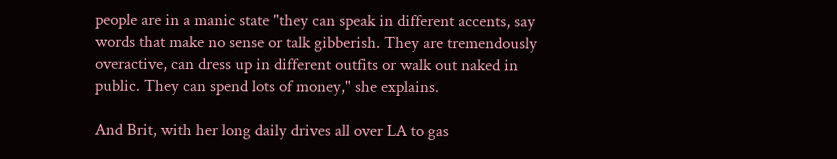people are in a manic state "they can speak in different accents, say words that make no sense or talk gibberish. They are tremendously overactive, can dress up in different outfits or walk out naked in public. They can spend lots of money," she explains.

And Brit, with her long daily drives all over LA to gas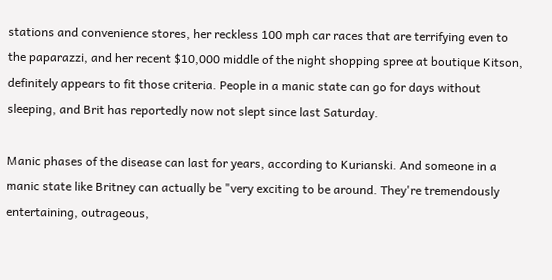stations and convenience stores, her reckless 100 mph car races that are terrifying even to the paparazzi, and her recent $10,000 middle of the night shopping spree at boutique Kitson, definitely appears to fit those criteria. People in a manic state can go for days without sleeping, and Brit has reportedly now not slept since last Saturday.

Manic phases of the disease can last for years, according to Kurianski. And someone in a manic state like Britney can actually be "very exciting to be around. They're tremendously entertaining, outrageous,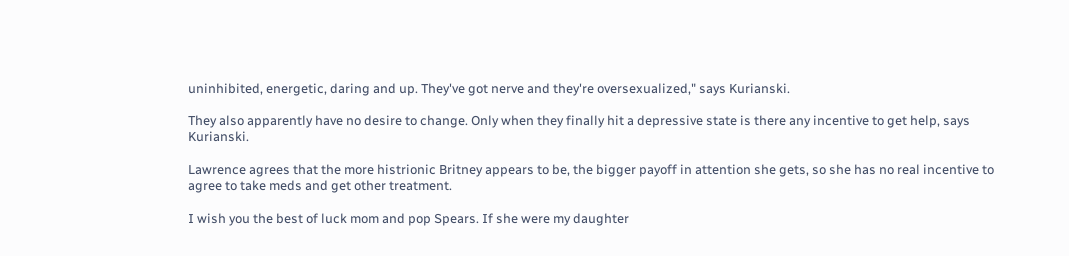uninhibited, energetic, daring and up. They've got nerve and they're oversexualized," says Kurianski.

They also apparently have no desire to change. Only when they finally hit a depressive state is there any incentive to get help, says Kurianski.

Lawrence agrees that the more histrionic Britney appears to be, the bigger payoff in attention she gets, so she has no real incentive to agree to take meds and get other treatment.

I wish you the best of luck mom and pop Spears. If she were my daughter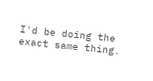I'd be doing the exact same thing.